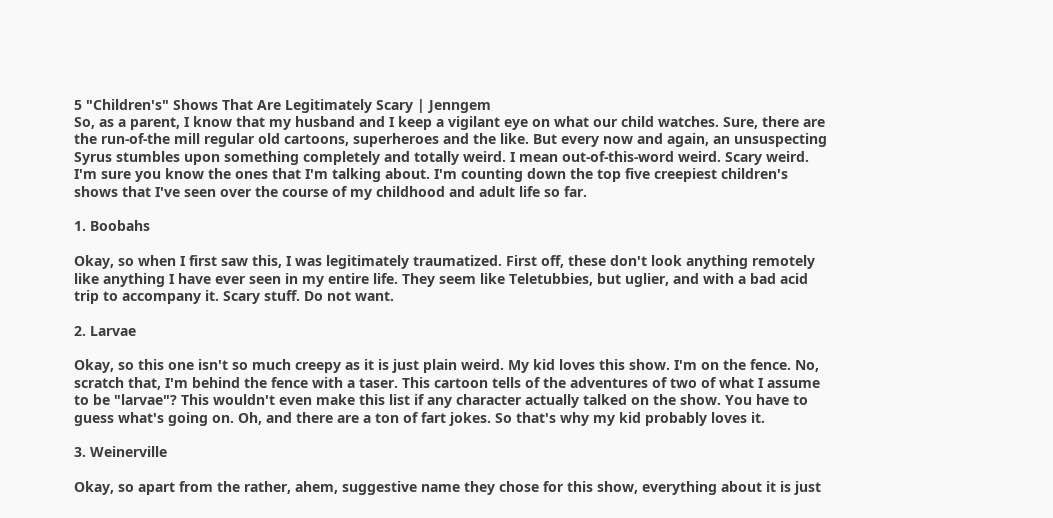5 "Children's" Shows That Are Legitimately Scary | Jenngem
So, as a parent, I know that my husband and I keep a vigilant eye on what our child watches. Sure, there are the run-of-the mill regular old cartoons, superheroes and the like. But every now and again, an unsuspecting Syrus stumbles upon something completely and totally weird. I mean out-of-this-word weird. Scary weird. I'm sure you know the ones that I'm talking about. I'm counting down the top five creepiest children's shows that I've seen over the course of my childhood and adult life so far.

1. Boobahs

Okay, so when I first saw this, I was legitimately traumatized. First off, these don't look anything remotely like anything I have ever seen in my entire life. They seem like Teletubbies, but uglier, and with a bad acid trip to accompany it. Scary stuff. Do not want.

2. Larvae

Okay, so this one isn't so much creepy as it is just plain weird. My kid loves this show. I'm on the fence. No, scratch that, I'm behind the fence with a taser. This cartoon tells of the adventures of two of what I assume to be "larvae"? This wouldn't even make this list if any character actually talked on the show. You have to guess what's going on. Oh, and there are a ton of fart jokes. So that's why my kid probably loves it.

3. Weinerville

Okay, so apart from the rather, ahem, suggestive name they chose for this show, everything about it is just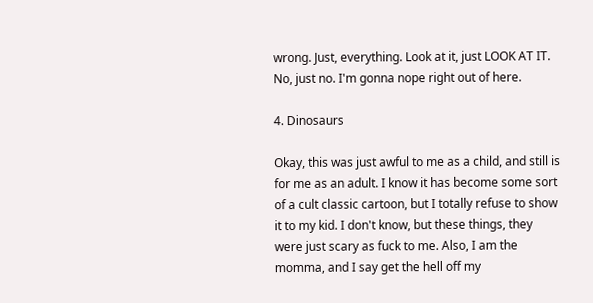wrong. Just, everything. Look at it, just LOOK AT IT. No, just no. I'm gonna nope right out of here.

4. Dinosaurs

Okay, this was just awful to me as a child, and still is for me as an adult. I know it has become some sort of a cult classic cartoon, but I totally refuse to show it to my kid. I don't know, but these things, they were just scary as fuck to me. Also, I am the momma, and I say get the hell off my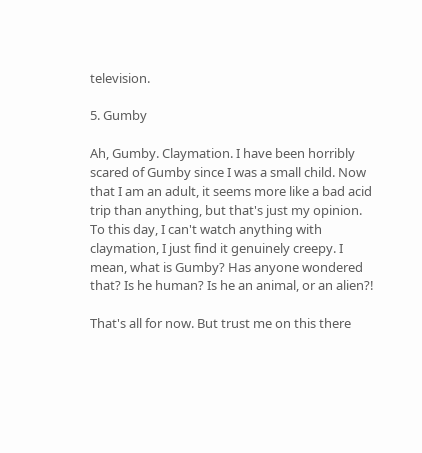television.

5. Gumby

Ah, Gumby. Claymation. I have been horribly scared of Gumby since I was a small child. Now that I am an adult, it seems more like a bad acid trip than anything, but that's just my opinion. To this day, I can't watch anything with claymation, I just find it genuinely creepy. I mean, what is Gumby? Has anyone wondered that? Is he human? Is he an animal, or an alien?!

That's all for now. But trust me on this there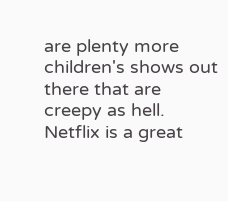are plenty more children's shows out there that are creepy as hell. Netflix is a great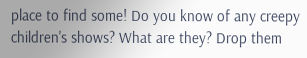place to find some! Do you know of any creepy children's shows? What are they? Drop them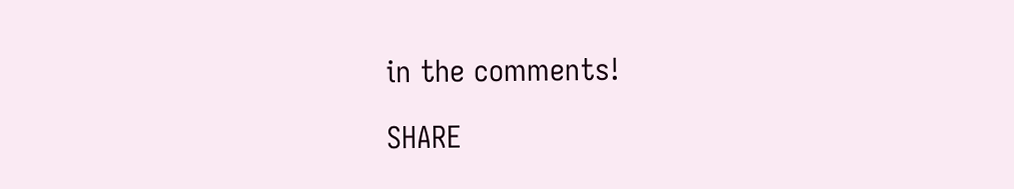in the comments!

SHARE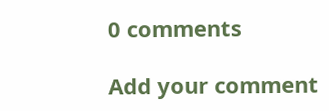0 comments

Add your comment